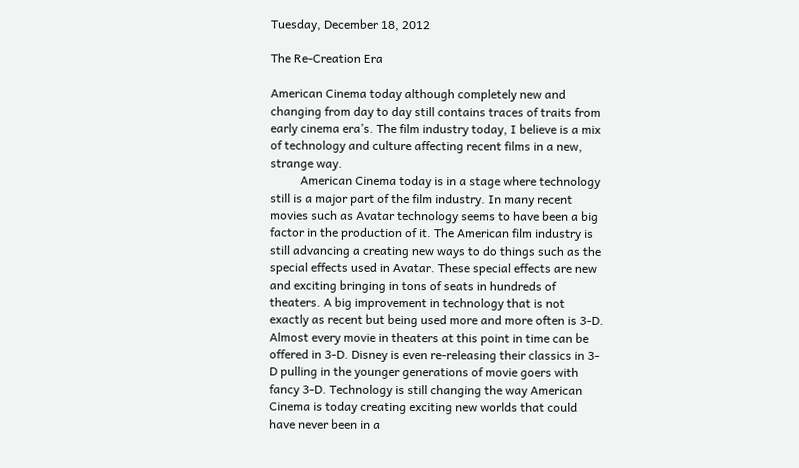Tuesday, December 18, 2012

The Re-Creation Era

American Cinema today although completely new and changing from day to day still contains traces of traits from early cinema era’s. The film industry today, I believe is a mix of technology and culture affecting recent films in a new, strange way.
          American Cinema today is in a stage where technology still is a major part of the film industry. In many recent movies such as Avatar technology seems to have been a big factor in the production of it. The American film industry is still advancing a creating new ways to do things such as the special effects used in Avatar. These special effects are new and exciting bringing in tons of seats in hundreds of theaters. A big improvement in technology that is not exactly as recent but being used more and more often is 3-D. Almost every movie in theaters at this point in time can be offered in 3-D. Disney is even re-releasing their classics in 3-D pulling in the younger generations of movie goers with fancy 3-D. Technology is still changing the way American Cinema is today creating exciting new worlds that could have never been in a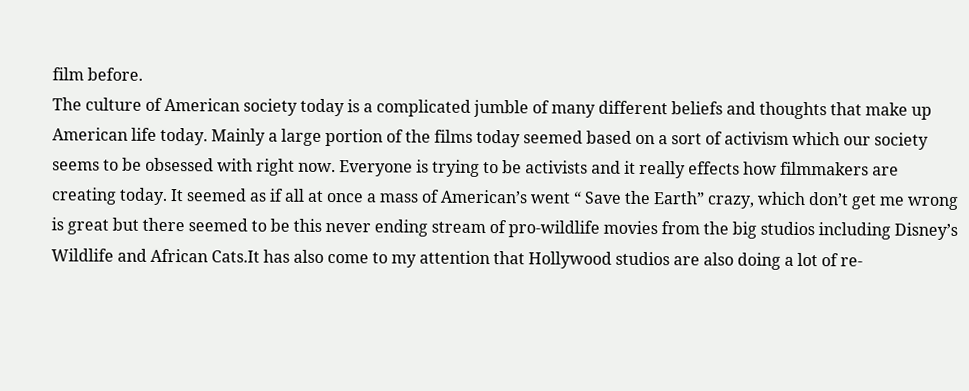film before.
The culture of American society today is a complicated jumble of many different beliefs and thoughts that make up American life today. Mainly a large portion of the films today seemed based on a sort of activism which our society seems to be obsessed with right now. Everyone is trying to be activists and it really effects how filmmakers are creating today. It seemed as if all at once a mass of American’s went “ Save the Earth” crazy, which don’t get me wrong is great but there seemed to be this never ending stream of pro-wildlife movies from the big studios including Disney’s Wildlife and African Cats.It has also come to my attention that Hollywood studios are also doing a lot of re-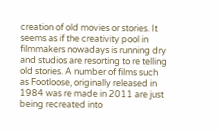creation of old movies or stories. It seems as if the creativity pool in filmmakers nowadays is running dry and studios are resorting to re telling old stories. A number of films such as Footloose, originally released in 1984 was re made in 2011 are just being recreated into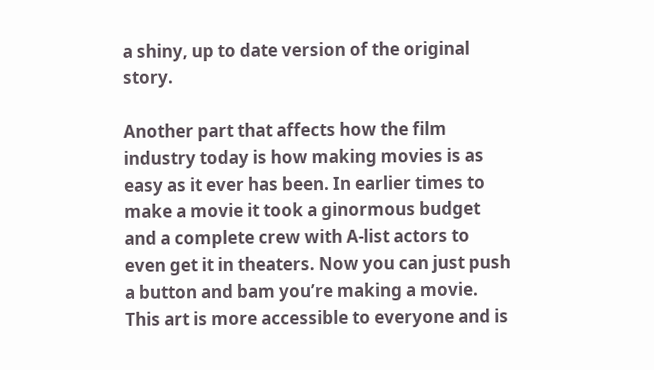a shiny, up to date version of the original story.

Another part that affects how the film industry today is how making movies is as easy as it ever has been. In earlier times to make a movie it took a ginormous budget and a complete crew with A-list actors to even get it in theaters. Now you can just push a button and bam you’re making a movie. This art is more accessible to everyone and is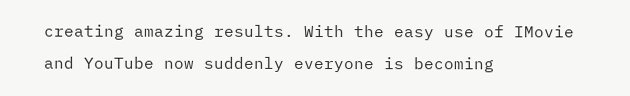creating amazing results. With the easy use of IMovie and YouTube now suddenly everyone is becoming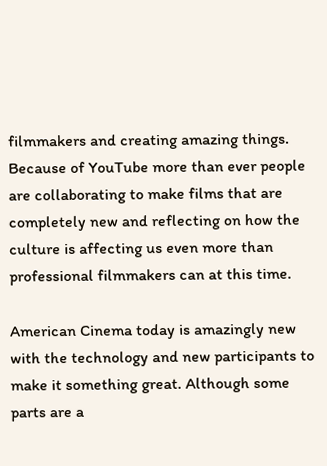filmmakers and creating amazing things. Because of YouTube more than ever people are collaborating to make films that are completely new and reflecting on how the culture is affecting us even more than professional filmmakers can at this time.

American Cinema today is amazingly new with the technology and new participants to make it something great. Although some parts are a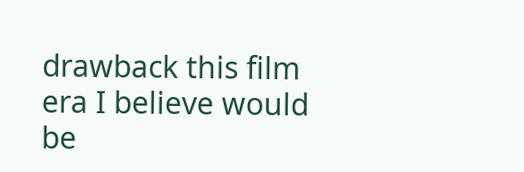drawback this film era I believe would be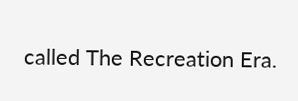called The Recreation Era.